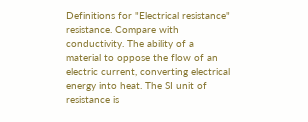Definitions for "Electrical resistance"
resistance. Compare with conductivity. The ability of a material to oppose the flow of an electric current, converting electrical energy into heat. The SI unit of resistance is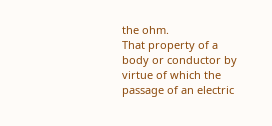the ohm.
That property of a body or conductor by virtue of which the passage of an electric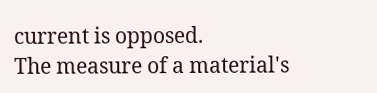current is opposed.
The measure of a material's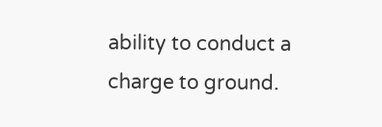ability to conduct a charge to ground.